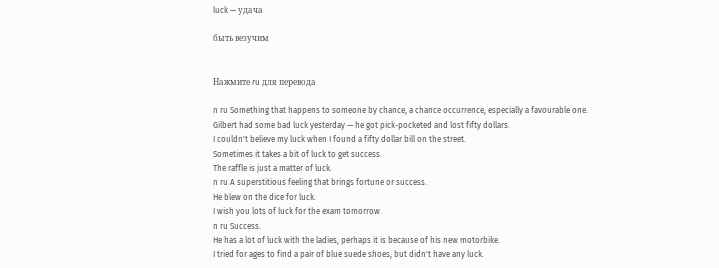luck — удача

быть везучим


Нажмите ru для перевода

n ru Something that happens to someone by chance, a chance occurrence, especially a favourable one.
Gilbert had some bad luck yesterday — he got pick-pocketed and lost fifty dollars.
I couldn't believe my luck when I found a fifty dollar bill on the street.
Sometimes it takes a bit of luck to get success.
The raffle is just a matter of luck.
n ru A superstitious feeling that brings fortune or success.
He blew on the dice for luck.
I wish you lots of luck for the exam tomorrow.
n ru Success.
He has a lot of luck with the ladies, perhaps it is because of his new motorbike.
I tried for ages to find a pair of blue suede shoes, but didn't have any luck.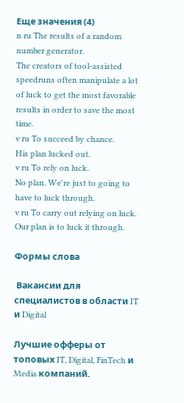Еще значения (4)
n ru The results of a random number generator.
The creators of tool-assisted speedruns often manipulate a lot of luck to get the most favorable results in order to save the most time.
v ru To succeed by chance.
His plan lucked out.
v ru To rely on luck.
No plan. We're just to going to have to luck through.
v ru To carry out relying on luck.
Our plan is to luck it through.

Формы слова

 Вакансии для специалистов в области IT и Digital

Лучшие офферы от топовых IT, Digital, FinTech и Media компаний.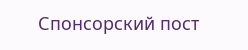Спонсорский пост